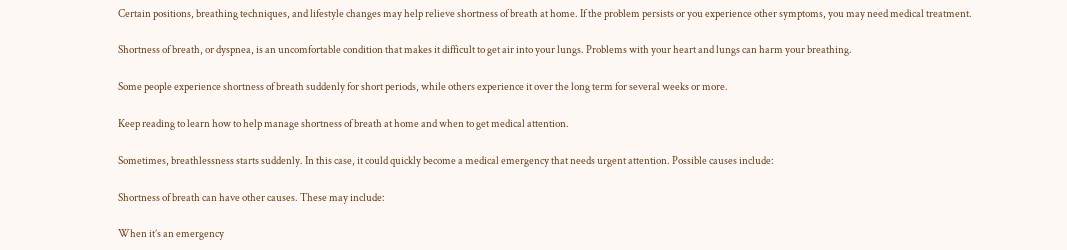Certain positions, breathing techniques, and lifestyle changes may help relieve shortness of breath at home. If the problem persists or you experience other symptoms, you may need medical treatment.

Shortness of breath, or dyspnea, is an uncomfortable condition that makes it difficult to get air into your lungs. Problems with your heart and lungs can harm your breathing.

Some people experience shortness of breath suddenly for short periods, while others experience it over the long term for several weeks or more.

Keep reading to learn how to help manage shortness of breath at home and when to get medical attention.

Sometimes, breathlessness starts suddenly. In this case, it could quickly become a medical emergency that needs urgent attention. Possible causes include:

Shortness of breath can have other causes. These may include:

When it’s an emergency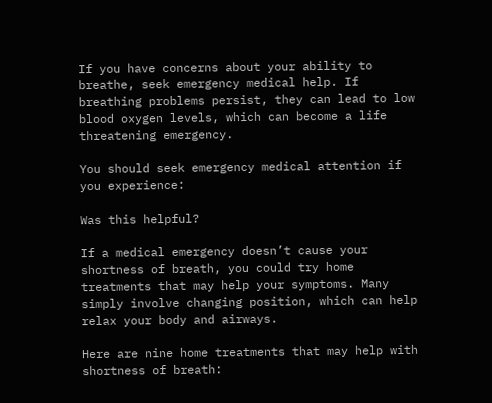If you have concerns about your ability to breathe, seek emergency medical help. If breathing problems persist, they can lead to low blood oxygen levels, which can become a life threatening emergency.

You should seek emergency medical attention if you experience:

Was this helpful?

If a medical emergency doesn’t cause your shortness of breath, you could try home treatments that may help your symptoms. Many simply involve changing position, which can help relax your body and airways.

Here are nine home treatments that may help with shortness of breath: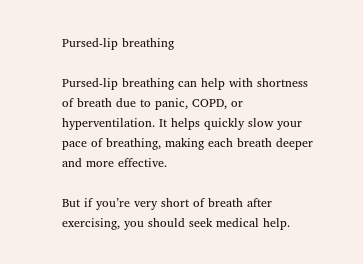Pursed-lip breathing

Pursed-lip breathing can help with shortness of breath due to panic, COPD, or hyperventilation. It helps quickly slow your pace of breathing, making each breath deeper and more effective.

But if you’re very short of breath after exercising, you should seek medical help.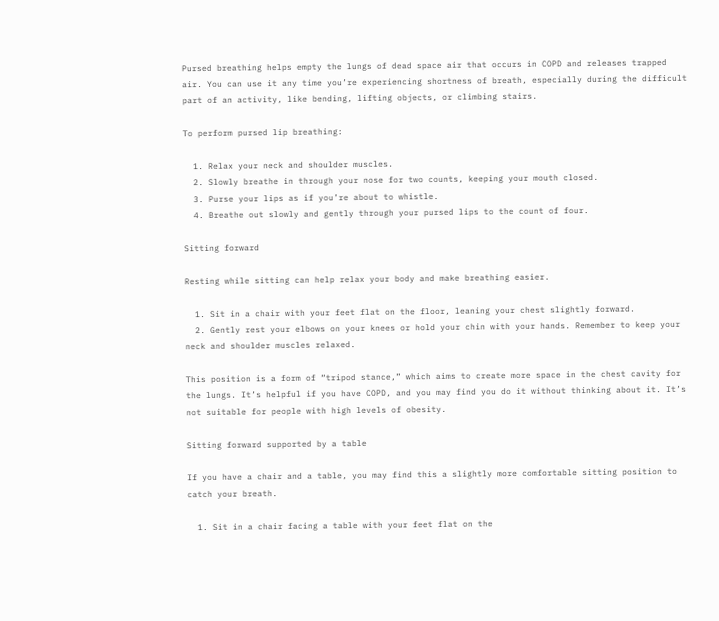Pursed breathing helps empty the lungs of dead space air that occurs in COPD and releases trapped air. You can use it any time you’re experiencing shortness of breath, especially during the difficult part of an activity, like bending, lifting objects, or climbing stairs.

To perform pursed lip breathing:

  1. Relax your neck and shoulder muscles.
  2. Slowly breathe in through your nose for two counts, keeping your mouth closed.
  3. Purse your lips as if you’re about to whistle.
  4. Breathe out slowly and gently through your pursed lips to the count of four.

Sitting forward

Resting while sitting can help relax your body and make breathing easier.

  1. Sit in a chair with your feet flat on the floor, leaning your chest slightly forward.
  2. Gently rest your elbows on your knees or hold your chin with your hands. Remember to keep your neck and shoulder muscles relaxed.

This position is a form of “tripod stance,” which aims to create more space in the chest cavity for the lungs. It’s helpful if you have COPD, and you may find you do it without thinking about it. It’s not suitable for people with high levels of obesity.

Sitting forward supported by a table

If you have a chair and a table, you may find this a slightly more comfortable sitting position to catch your breath.

  1. Sit in a chair facing a table with your feet flat on the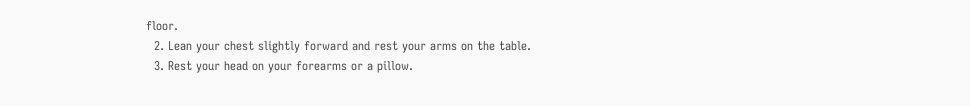floor.
  2. Lean your chest slightly forward and rest your arms on the table.
  3. Rest your head on your forearms or a pillow.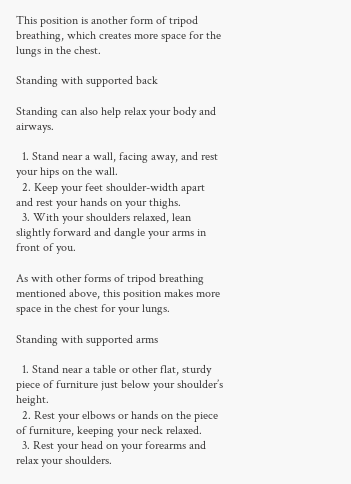This position is another form of tripod breathing, which creates more space for the lungs in the chest.

Standing with supported back

Standing can also help relax your body and airways.

  1. Stand near a wall, facing away, and rest your hips on the wall.
  2. Keep your feet shoulder-width apart and rest your hands on your thighs.
  3. With your shoulders relaxed, lean slightly forward and dangle your arms in front of you.

As with other forms of tripod breathing mentioned above, this position makes more space in the chest for your lungs.

Standing with supported arms

  1. Stand near a table or other flat, sturdy piece of furniture just below your shoulder’s height.
  2. Rest your elbows or hands on the piece of furniture, keeping your neck relaxed.
  3. Rest your head on your forearms and relax your shoulders.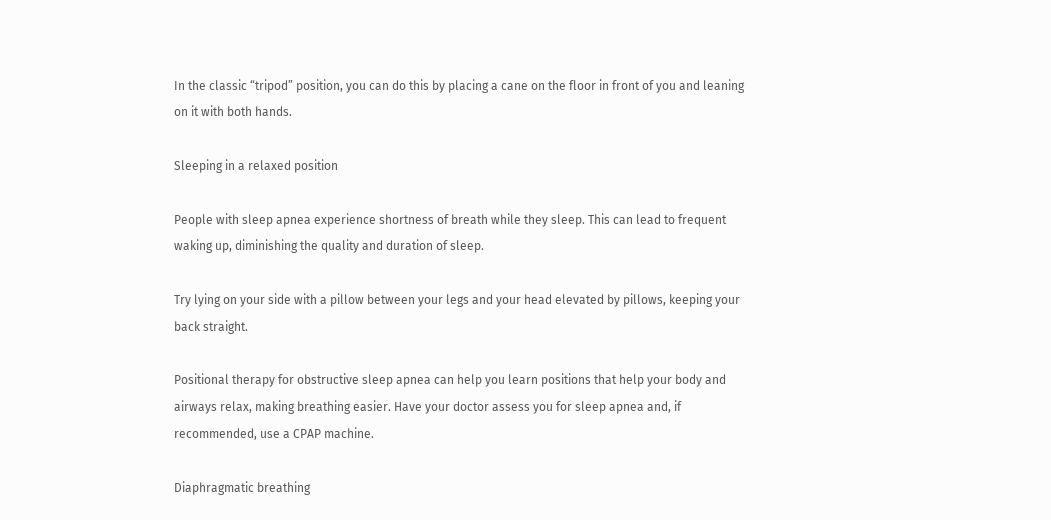In the classic “tripod” position, you can do this by placing a cane on the floor in front of you and leaning on it with both hands.

Sleeping in a relaxed position

People with sleep apnea experience shortness of breath while they sleep. This can lead to frequent waking up, diminishing the quality and duration of sleep.

Try lying on your side with a pillow between your legs and your head elevated by pillows, keeping your back straight.

Positional therapy for obstructive sleep apnea can help you learn positions that help your body and airways relax, making breathing easier. Have your doctor assess you for sleep apnea and, if recommended, use a CPAP machine.

Diaphragmatic breathing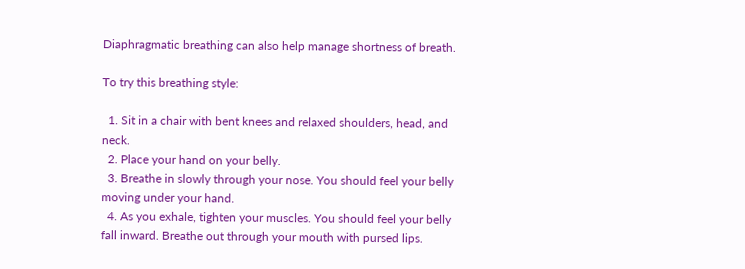Diaphragmatic breathing can also help manage shortness of breath.

To try this breathing style:

  1. Sit in a chair with bent knees and relaxed shoulders, head, and neck.
  2. Place your hand on your belly.
  3. Breathe in slowly through your nose. You should feel your belly moving under your hand.
  4. As you exhale, tighten your muscles. You should feel your belly fall inward. Breathe out through your mouth with pursed lips.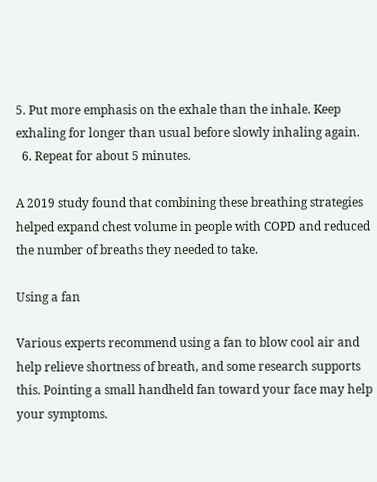5. Put more emphasis on the exhale than the inhale. Keep exhaling for longer than usual before slowly inhaling again.
  6. Repeat for about 5 minutes.

A 2019 study found that combining these breathing strategies helped expand chest volume in people with COPD and reduced the number of breaths they needed to take.

Using a fan

Various experts recommend using a fan to blow cool air and help relieve shortness of breath, and some research supports this. Pointing a small handheld fan toward your face may help your symptoms.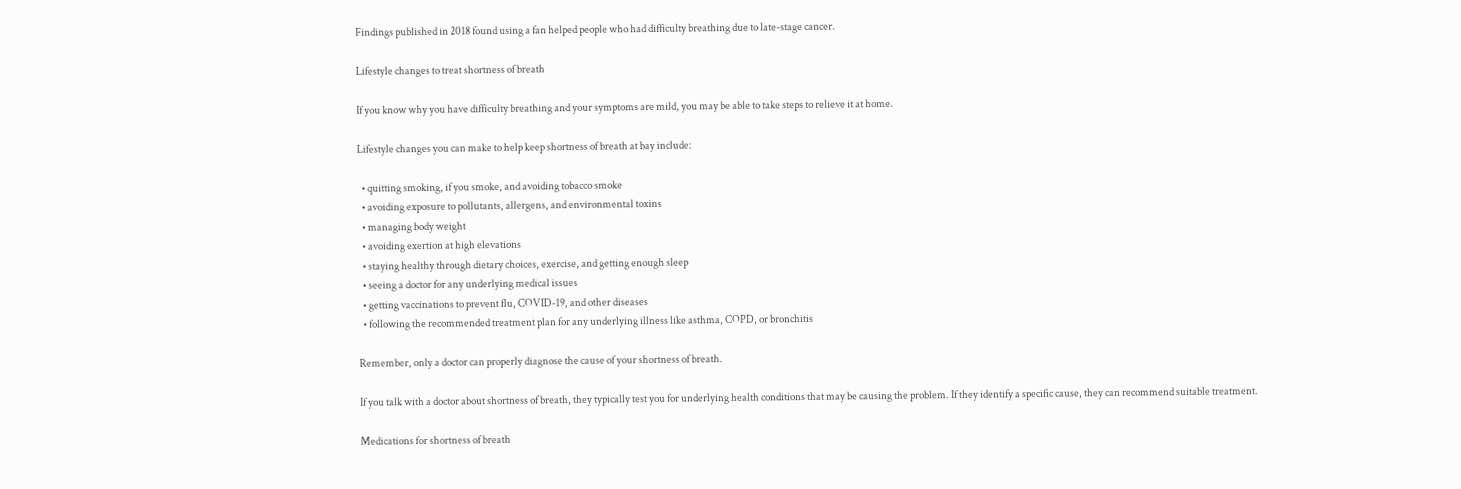Findings published in 2018 found using a fan helped people who had difficulty breathing due to late-stage cancer.

Lifestyle changes to treat shortness of breath

If you know why you have difficulty breathing and your symptoms are mild, you may be able to take steps to relieve it at home.

Lifestyle changes you can make to help keep shortness of breath at bay include:

  • quitting smoking, if you smoke, and avoiding tobacco smoke
  • avoiding exposure to pollutants, allergens, and environmental toxins
  • managing body weight
  • avoiding exertion at high elevations
  • staying healthy through dietary choices, exercise, and getting enough sleep
  • seeing a doctor for any underlying medical issues
  • getting vaccinations to prevent flu, COVID-19, and other diseases
  • following the recommended treatment plan for any underlying illness like asthma, COPD, or bronchitis

Remember, only a doctor can properly diagnose the cause of your shortness of breath.

If you talk with a doctor about shortness of breath, they typically test you for underlying health conditions that may be causing the problem. If they identify a specific cause, they can recommend suitable treatment.

Medications for shortness of breath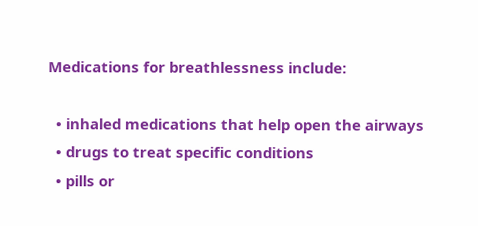Medications for breathlessness include:

  • inhaled medications that help open the airways
  • drugs to treat specific conditions
  • pills or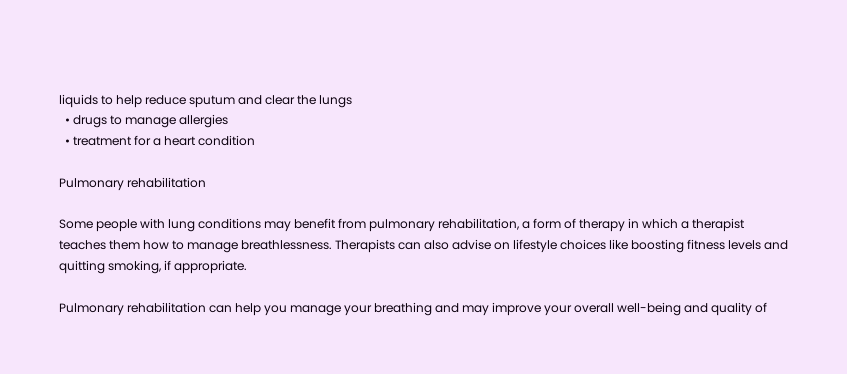liquids to help reduce sputum and clear the lungs
  • drugs to manage allergies
  • treatment for a heart condition

Pulmonary rehabilitation

Some people with lung conditions may benefit from pulmonary rehabilitation, a form of therapy in which a therapist teaches them how to manage breathlessness. Therapists can also advise on lifestyle choices like boosting fitness levels and quitting smoking, if appropriate.

Pulmonary rehabilitation can help you manage your breathing and may improve your overall well-being and quality of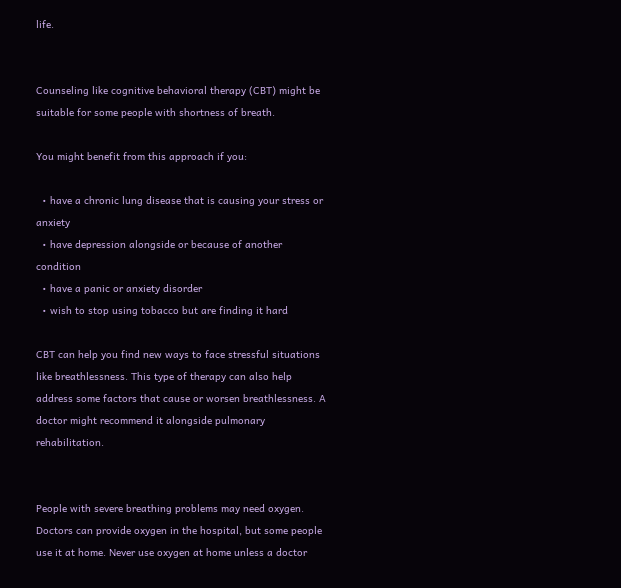life.


Counseling like cognitive behavioral therapy (CBT) might be suitable for some people with shortness of breath.

You might benefit from this approach if you:

  • have a chronic lung disease that is causing your stress or anxiety
  • have depression alongside or because of another condition
  • have a panic or anxiety disorder
  • wish to stop using tobacco but are finding it hard

CBT can help you find new ways to face stressful situations like breathlessness. This type of therapy can also help address some factors that cause or worsen breathlessness. A doctor might recommend it alongside pulmonary rehabilitation.


People with severe breathing problems may need oxygen. Doctors can provide oxygen in the hospital, but some people use it at home. Never use oxygen at home unless a doctor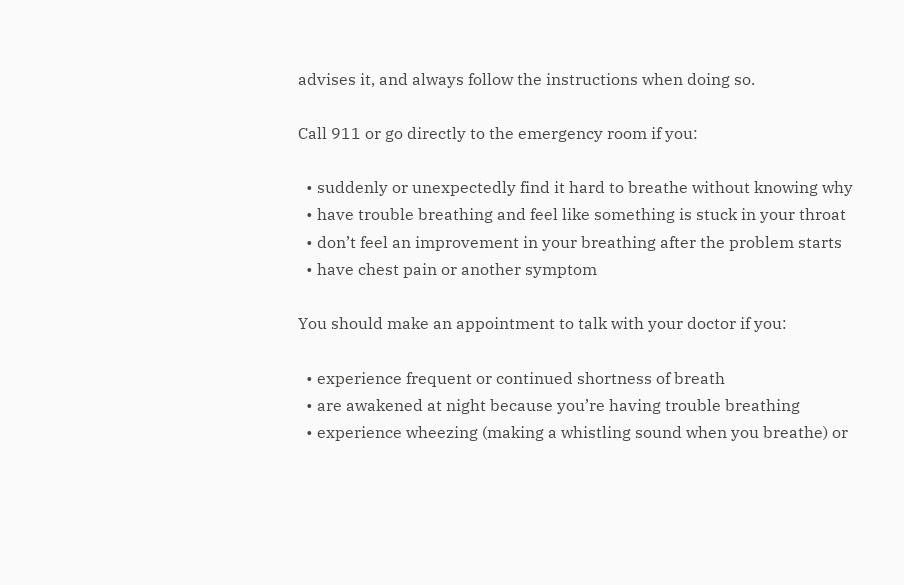advises it, and always follow the instructions when doing so.

Call 911 or go directly to the emergency room if you:

  • suddenly or unexpectedly find it hard to breathe without knowing why
  • have trouble breathing and feel like something is stuck in your throat
  • don’t feel an improvement in your breathing after the problem starts
  • have chest pain or another symptom

You should make an appointment to talk with your doctor if you:

  • experience frequent or continued shortness of breath
  • are awakened at night because you’re having trouble breathing
  • experience wheezing (making a whistling sound when you breathe) or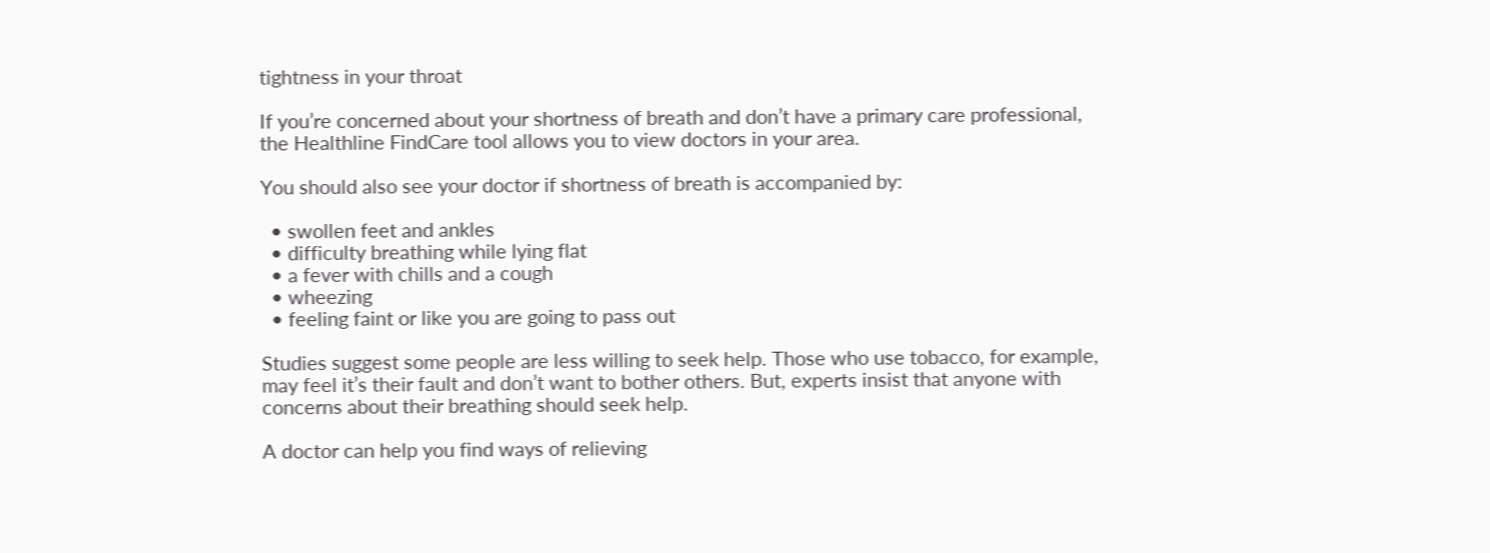tightness in your throat

If you’re concerned about your shortness of breath and don’t have a primary care professional, the Healthline FindCare tool allows you to view doctors in your area.

You should also see your doctor if shortness of breath is accompanied by:

  • swollen feet and ankles
  • difficulty breathing while lying flat
  • a fever with chills and a cough
  • wheezing
  • feeling faint or like you are going to pass out

Studies suggest some people are less willing to seek help. Those who use tobacco, for example, may feel it’s their fault and don’t want to bother others. But, experts insist that anyone with concerns about their breathing should seek help.

A doctor can help you find ways of relieving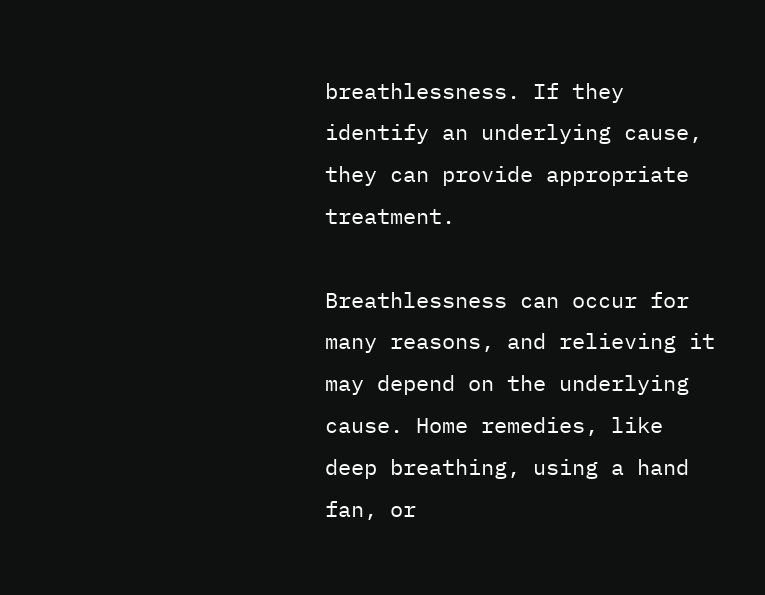breathlessness. If they identify an underlying cause, they can provide appropriate treatment.

Breathlessness can occur for many reasons, and relieving it may depend on the underlying cause. Home remedies, like deep breathing, using a hand fan, or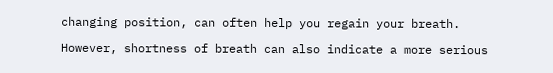changing position, can often help you regain your breath.

However, shortness of breath can also indicate a more serious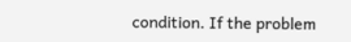condition. If the problem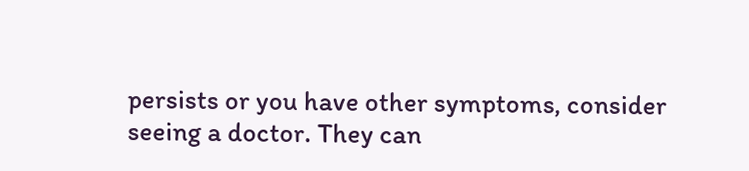persists or you have other symptoms, consider seeing a doctor. They can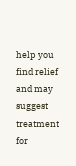help you find relief and may suggest treatment for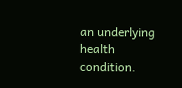an underlying health condition.